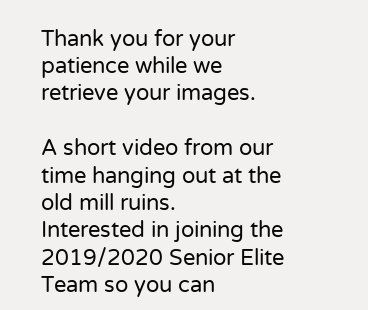Thank you for your patience while we retrieve your images.

A short video from our time hanging out at the old mill ruins.
Interested in joining the 2019/2020 Senior Elite Team so you can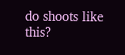do shoots like this?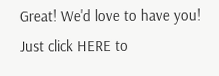Great! We'd love to have you! Just click HERE to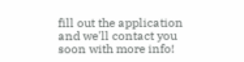fill out the application and we'll contact you soon with more info!